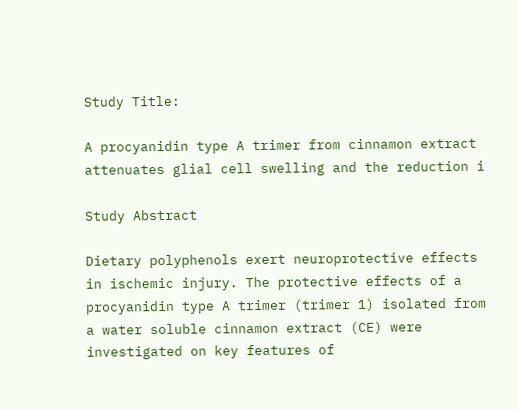Study Title:

A procyanidin type A trimer from cinnamon extract attenuates glial cell swelling and the reduction i

Study Abstract

Dietary polyphenols exert neuroprotective effects in ischemic injury. The protective effects of a procyanidin type A trimer (trimer 1) isolated from a water soluble cinnamon extract (CE) were investigated on key features of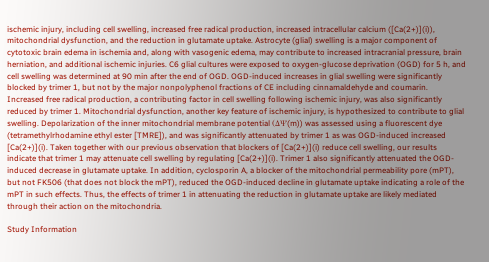ischemic injury, including cell swelling, increased free radical production, increased intracellular calcium ([Ca(2+)](i)), mitochondrial dysfunction, and the reduction in glutamate uptake. Astrocyte (glial) swelling is a major component of cytotoxic brain edema in ischemia and, along with vasogenic edema, may contribute to increased intracranial pressure, brain herniation, and additional ischemic injuries. C6 glial cultures were exposed to oxygen-glucose deprivation (OGD) for 5 h, and cell swelling was determined at 90 min after the end of OGD. OGD-induced increases in glial swelling were significantly blocked by trimer 1, but not by the major nonpolyphenol fractions of CE including cinnamaldehyde and coumarin. Increased free radical production, a contributing factor in cell swelling following ischemic injury, was also significantly reduced by trimer 1. Mitochondrial dysfunction, another key feature of ischemic injury, is hypothesized to contribute to glial swelling. Depolarization of the inner mitochondrial membrane potential (ΔΨ(m)) was assessed using a fluorescent dye (tetramethylrhodamine ethyl ester [TMRE]), and was significantly attenuated by trimer 1 as was OGD-induced increased [Ca(2+)](i). Taken together with our previous observation that blockers of [Ca(2+)](i) reduce cell swelling, our results indicate that trimer 1 may attenuate cell swelling by regulating [Ca(2+)](i). Trimer 1 also significantly attenuated the OGD-induced decrease in glutamate uptake. In addition, cyclosporin A, a blocker of the mitochondrial permeability pore (mPT), but not FK506 (that does not block the mPT), reduced the OGD-induced decline in glutamate uptake indicating a role of the mPT in such effects. Thus, the effects of trimer 1 in attenuating the reduction in glutamate uptake are likely mediated through their action on the mitochondria.

Study Information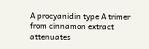A procyanidin type A trimer from cinnamon extract attenuates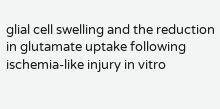glial cell swelling and the reduction in glutamate uptake following ischemia-like injury in vitro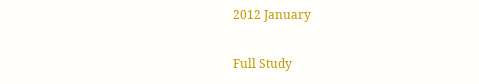2012 January

Full Study